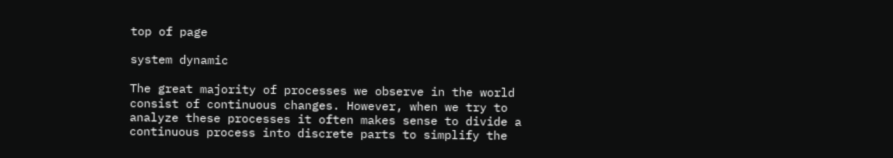top of page

system dynamic

The great majority of processes we observe in the world consist of continuous changes. However, when we try to analyze these processes it often makes sense to divide a continuous process into discrete parts to simplify the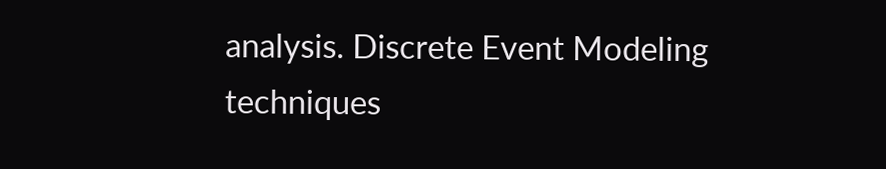analysis. Discrete Event Modeling techniques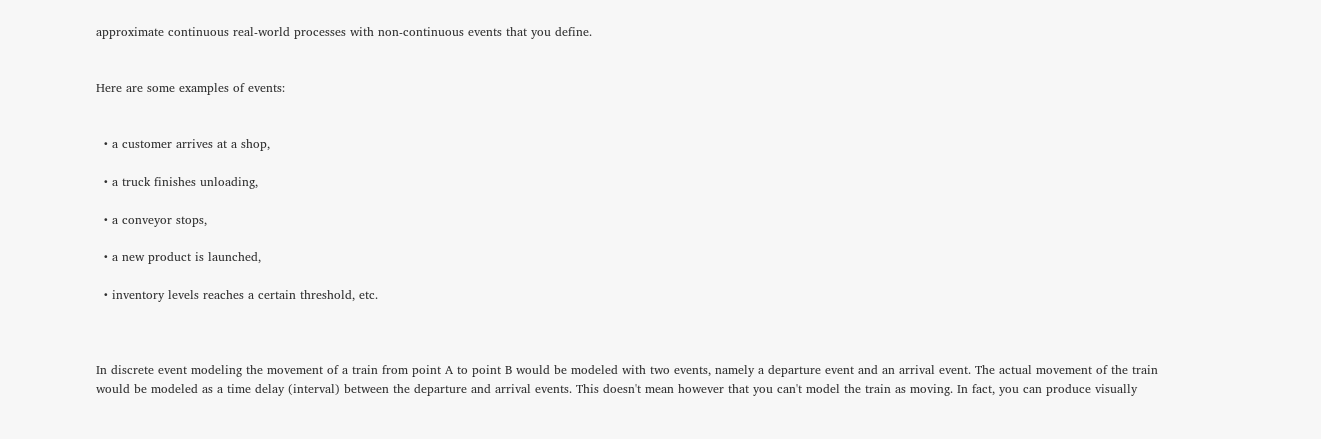approximate continuous real-world processes with non-continuous events that you define.


Here are some examples of events:


  • a customer arrives at a shop,

  • a truck finishes unloading,

  • a conveyor stops,

  • a new product is launched,

  • inventory levels reaches a certain threshold, etc.



In discrete event modeling the movement of a train from point A to point B would be modeled with two events, namely a departure event and an arrival event. The actual movement of the train would be modeled as a time delay (interval) between the departure and arrival events. This doesn't mean however that you can't model the train as moving. In fact, you can produce visually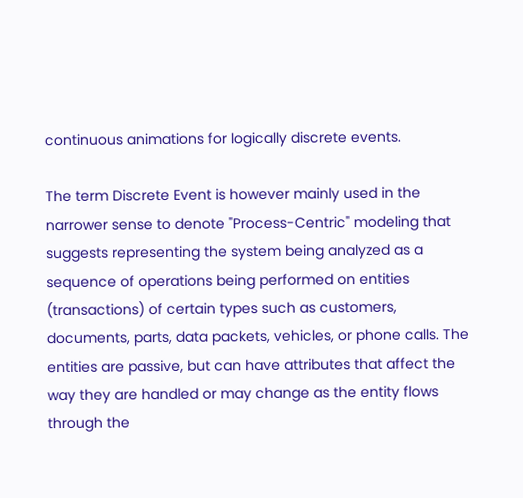continuous animations for logically discrete events.

The term Discrete Event is however mainly used in the narrower sense to denote "Process-Centric" modeling that suggests representing the system being analyzed as a sequence of operations being performed on entities (transactions) of certain types such as customers, documents, parts, data packets, vehicles, or phone calls. The entities are passive, but can have attributes that affect the way they are handled or may change as the entity flows through the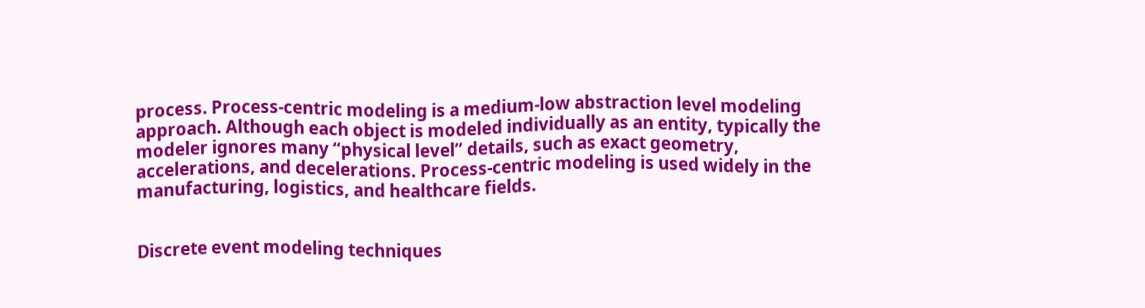process. Process-centric modeling is a medium-low abstraction level modeling approach. Although each object is modeled individually as an entity, typically the modeler ignores many “physical level” details, such as exact geometry, accelerations, and decelerations. Process-centric modeling is used widely in the manufacturing, logistics, and healthcare fields.


Discrete event modeling techniques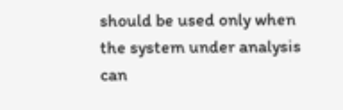should be used only when the system under analysis can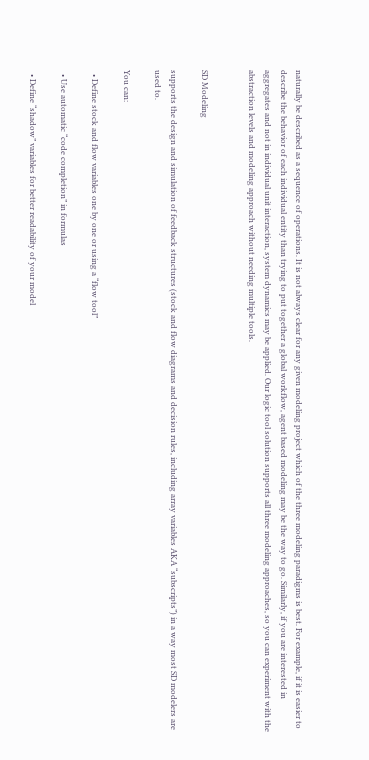naturally be described as a sequence of operations. It is not always clear for any given modeling project which of the three modeling paradigms is best. For example, if it is easier to describe the behavior of each individual entity than trying to put together a global workflow, agent based modeling may be the way to go. Similarly, if you are interested in aggregates and not in individual unit interaction, system dynamics may be applied. Our logic tool solution supports all three modeling approaches, so you can experiment with the abstraction levels and modeling approach without needing multiple tools.


SD Modeling

supports the design and simulation of feedback structures (stock and flow diagrams and decision rules, including array variables AKA “subscripts”) in a way most SD modelers are used to.

You can:

  • Define stock and flow variables one by one or using a “flow tool”

  • Use automatic “code completion” in formulas

  • Define “shadow” variables for better readability of your model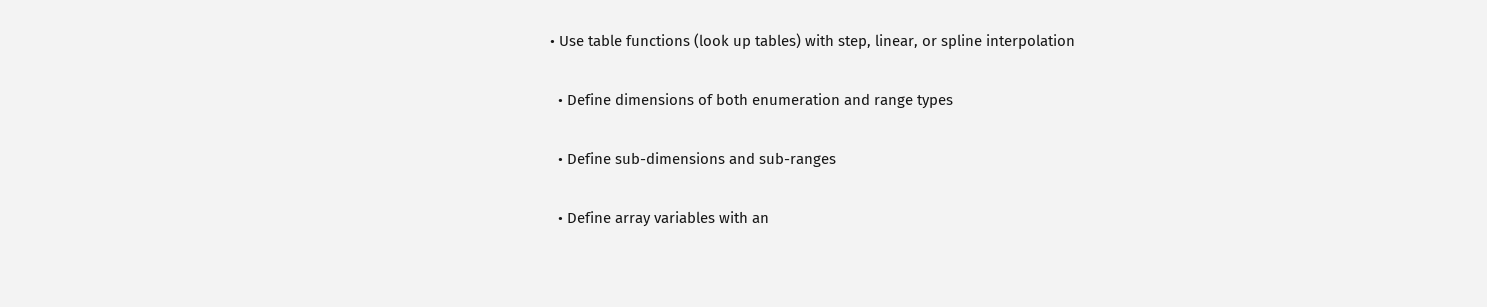• Use table functions (look up tables) with step, linear, or spline interpolation

  • Define dimensions of both enumeration and range types

  • Define sub-dimensions and sub-ranges

  • Define array variables with an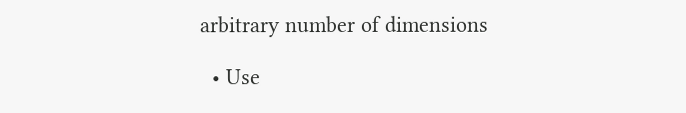arbitrary number of dimensions

  • Use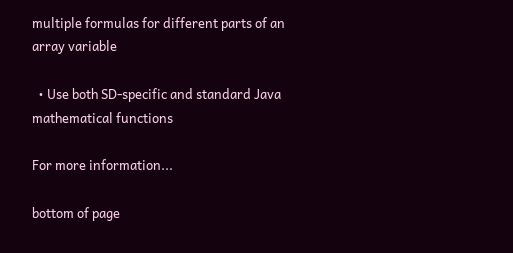multiple formulas for different parts of an array variable

  • Use both SD-specific and standard Java mathematical functions

For more information...

bottom of page